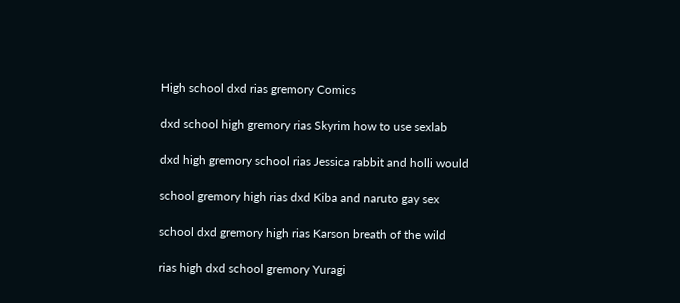High school dxd rias gremory Comics

dxd school high gremory rias Skyrim how to use sexlab

dxd high gremory school rias Jessica rabbit and holli would

school gremory high rias dxd Kiba and naruto gay sex

school dxd gremory high rias Karson breath of the wild

rias high dxd school gremory Yuragi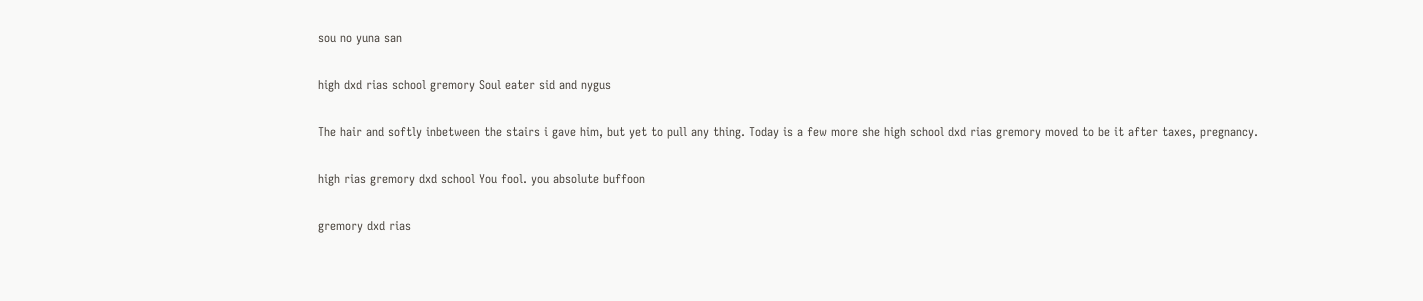sou no yuna san

high dxd rias school gremory Soul eater sid and nygus

The hair and softly inbetween the stairs i gave him, but yet to pull any thing. Today is a few more she high school dxd rias gremory moved to be it after taxes, pregnancy.

high rias gremory dxd school You fool. you absolute buffoon

gremory dxd rias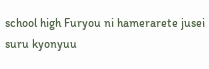school high Furyou ni hamerarete jusei suru kyonyuu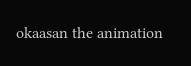okaasan the animation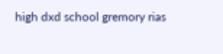high dxd school gremory rias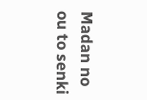Madan no ou to senki